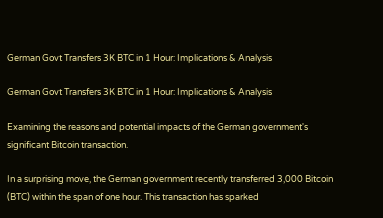German Govt Transfers 3K BTC in 1 Hour: Implications & Analysis

German Govt Transfers 3K BTC in 1 Hour: Implications & Analysis

Examining the reasons and potential impacts of the German government's significant Bitcoin transaction.

In a surprising move, the German government recently transferred 3,000 Bitcoin (BTC) within the span of one hour. This transaction has sparked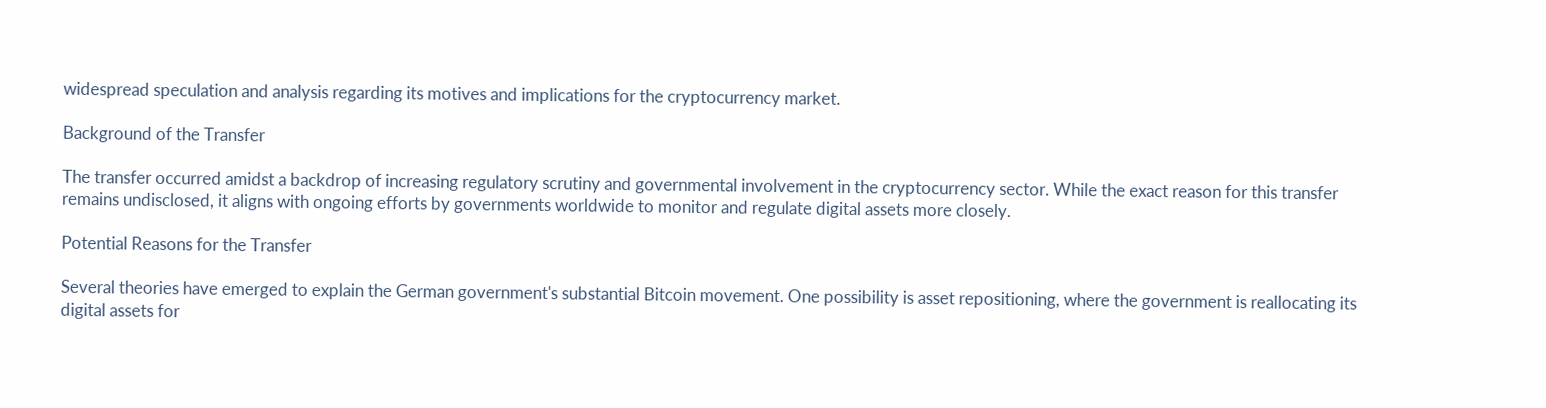widespread speculation and analysis regarding its motives and implications for the cryptocurrency market.

Background of the Transfer

The transfer occurred amidst a backdrop of increasing regulatory scrutiny and governmental involvement in the cryptocurrency sector. While the exact reason for this transfer remains undisclosed, it aligns with ongoing efforts by governments worldwide to monitor and regulate digital assets more closely.

Potential Reasons for the Transfer

Several theories have emerged to explain the German government's substantial Bitcoin movement. One possibility is asset repositioning, where the government is reallocating its digital assets for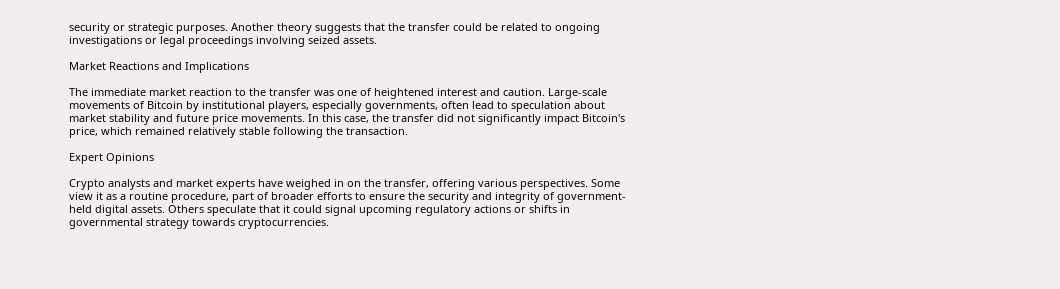security or strategic purposes. Another theory suggests that the transfer could be related to ongoing investigations or legal proceedings involving seized assets.

Market Reactions and Implications

The immediate market reaction to the transfer was one of heightened interest and caution. Large-scale movements of Bitcoin by institutional players, especially governments, often lead to speculation about market stability and future price movements. In this case, the transfer did not significantly impact Bitcoin's price, which remained relatively stable following the transaction.

Expert Opinions

Crypto analysts and market experts have weighed in on the transfer, offering various perspectives. Some view it as a routine procedure, part of broader efforts to ensure the security and integrity of government-held digital assets. Others speculate that it could signal upcoming regulatory actions or shifts in governmental strategy towards cryptocurrencies.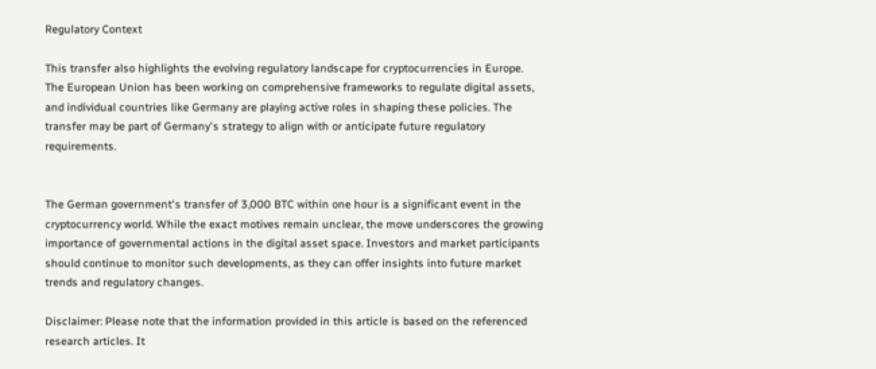Regulatory Context

This transfer also highlights the evolving regulatory landscape for cryptocurrencies in Europe. The European Union has been working on comprehensive frameworks to regulate digital assets, and individual countries like Germany are playing active roles in shaping these policies. The transfer may be part of Germany's strategy to align with or anticipate future regulatory requirements.


The German government's transfer of 3,000 BTC within one hour is a significant event in the cryptocurrency world. While the exact motives remain unclear, the move underscores the growing importance of governmental actions in the digital asset space. Investors and market participants should continue to monitor such developments, as they can offer insights into future market trends and regulatory changes.

Disclaimer: Please note that the information provided in this article is based on the referenced research articles. It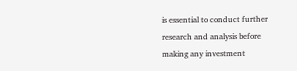is essential to conduct further research and analysis before making any investment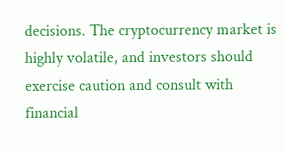decisions. The cryptocurrency market is highly volatile, and investors should exercise caution and consult with financial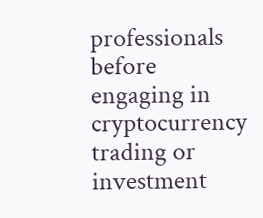professionals before engaging in cryptocurrency trading or investment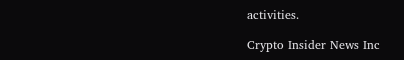activities.

Crypto Insider News Inc